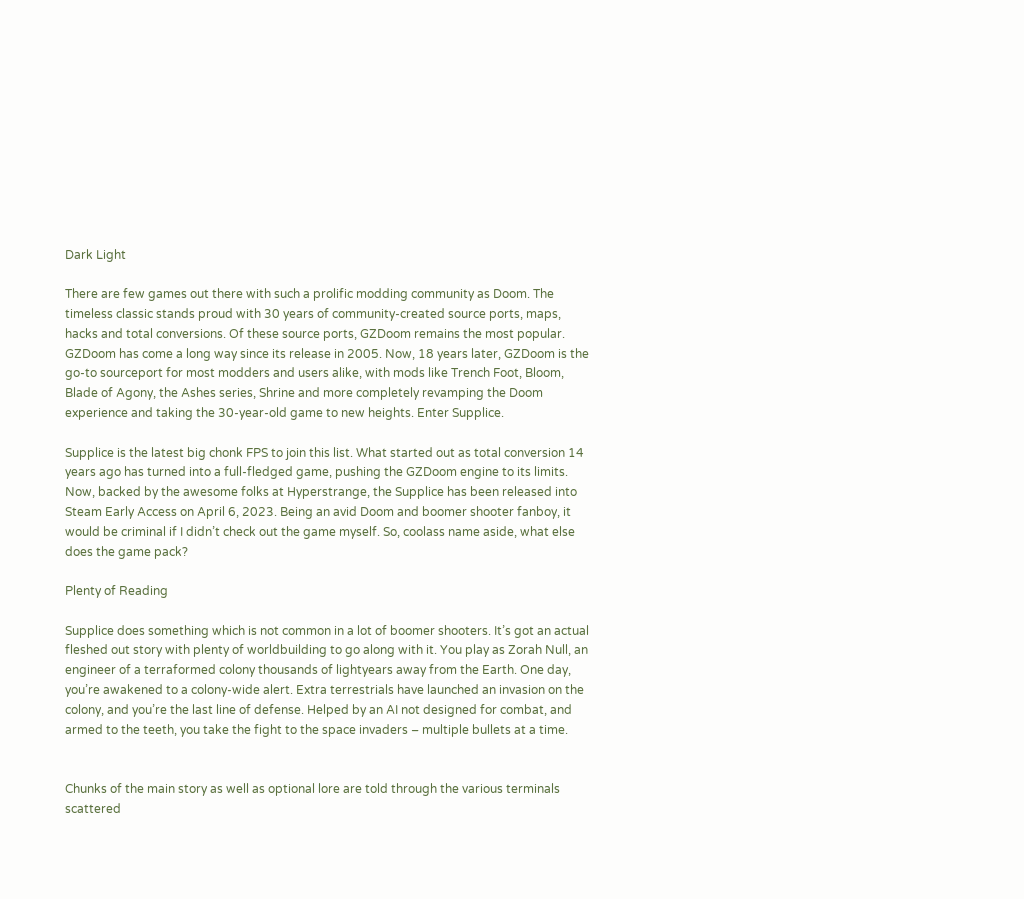Dark Light

There are few games out there with such a prolific modding community as Doom. The timeless classic stands proud with 30 years of community-created source ports, maps, hacks and total conversions. Of these source ports, GZDoom remains the most popular. GZDoom has come a long way since its release in 2005. Now, 18 years later, GZDoom is the go-to sourceport for most modders and users alike, with mods like Trench Foot, Bloom, Blade of Agony, the Ashes series, Shrine and more completely revamping the Doom experience and taking the 30-year-old game to new heights. Enter Supplice.

Supplice is the latest big chonk FPS to join this list. What started out as total conversion 14 years ago has turned into a full-fledged game, pushing the GZDoom engine to its limits. Now, backed by the awesome folks at Hyperstrange, the Supplice has been released into Steam Early Access on April 6, 2023. Being an avid Doom and boomer shooter fanboy, it would be criminal if I didn’t check out the game myself. So, coolass name aside, what else does the game pack?

Plenty of Reading

Supplice does something which is not common in a lot of boomer shooters. It’s got an actual fleshed out story with plenty of worldbuilding to go along with it. You play as Zorah Null, an engineer of a terraformed colony thousands of lightyears away from the Earth. One day, you’re awakened to a colony-wide alert. Extra terrestrials have launched an invasion on the colony, and you’re the last line of defense. Helped by an AI not designed for combat, and armed to the teeth, you take the fight to the space invaders – multiple bullets at a time.


Chunks of the main story as well as optional lore are told through the various terminals scattered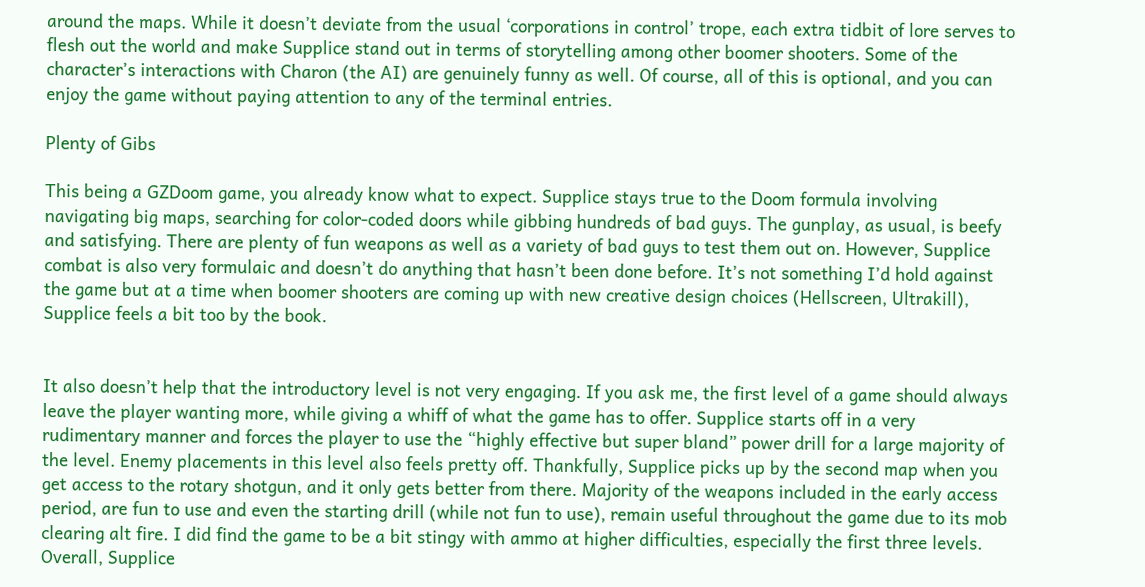around the maps. While it doesn’t deviate from the usual ‘corporations in control’ trope, each extra tidbit of lore serves to flesh out the world and make Supplice stand out in terms of storytelling among other boomer shooters. Some of the character’s interactions with Charon (the AI) are genuinely funny as well. Of course, all of this is optional, and you can enjoy the game without paying attention to any of the terminal entries.

Plenty of Gibs

This being a GZDoom game, you already know what to expect. Supplice stays true to the Doom formula involving navigating big maps, searching for color-coded doors while gibbing hundreds of bad guys. The gunplay, as usual, is beefy and satisfying. There are plenty of fun weapons as well as a variety of bad guys to test them out on. However, Supplice combat is also very formulaic and doesn’t do anything that hasn’t been done before. It’s not something I’d hold against the game but at a time when boomer shooters are coming up with new creative design choices (Hellscreen, Ultrakill), Supplice feels a bit too by the book.


It also doesn’t help that the introductory level is not very engaging. If you ask me, the first level of a game should always leave the player wanting more, while giving a whiff of what the game has to offer. Supplice starts off in a very rudimentary manner and forces the player to use the “highly effective but super bland” power drill for a large majority of the level. Enemy placements in this level also feels pretty off. Thankfully, Supplice picks up by the second map when you get access to the rotary shotgun, and it only gets better from there. Majority of the weapons included in the early access period, are fun to use and even the starting drill (while not fun to use), remain useful throughout the game due to its mob clearing alt fire. I did find the game to be a bit stingy with ammo at higher difficulties, especially the first three levels. Overall, Supplice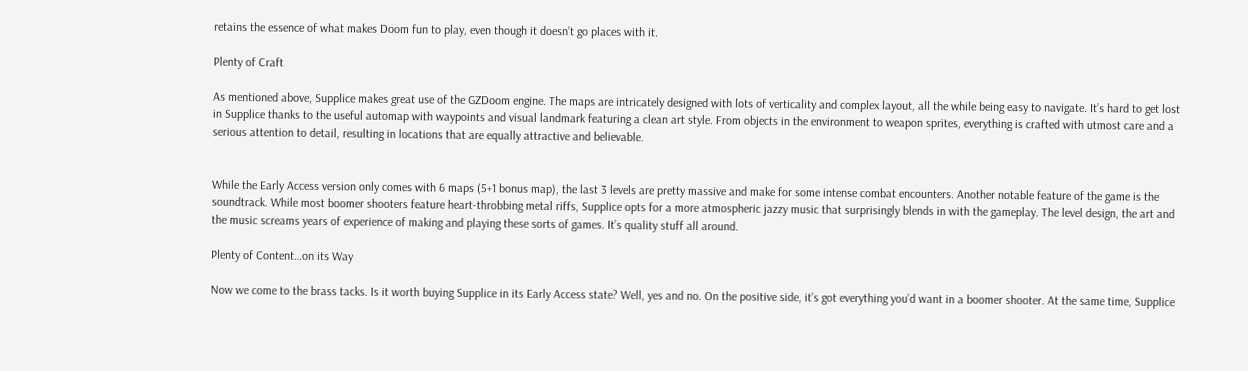retains the essence of what makes Doom fun to play, even though it doesn’t go places with it.

Plenty of Craft

As mentioned above, Supplice makes great use of the GZDoom engine. The maps are intricately designed with lots of verticality and complex layout, all the while being easy to navigate. It’s hard to get lost in Supplice thanks to the useful automap with waypoints and visual landmark featuring a clean art style. From objects in the environment to weapon sprites, everything is crafted with utmost care and a serious attention to detail, resulting in locations that are equally attractive and believable.


While the Early Access version only comes with 6 maps (5+1 bonus map), the last 3 levels are pretty massive and make for some intense combat encounters. Another notable feature of the game is the soundtrack. While most boomer shooters feature heart-throbbing metal riffs, Supplice opts for a more atmospheric jazzy music that surprisingly blends in with the gameplay. The level design, the art and the music screams years of experience of making and playing these sorts of games. It’s quality stuff all around.

Plenty of Content…on its Way

Now we come to the brass tacks. Is it worth buying Supplice in its Early Access state? Well, yes and no. On the positive side, it’s got everything you’d want in a boomer shooter. At the same time, Supplice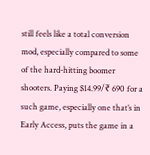still feels like a total conversion mod, especially compared to some of the hard-hitting boomer shooters. Paying $14.99/₹ 690 for a such game, especially one that’s in Early Access, puts the game in a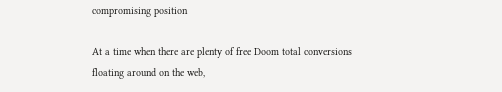compromising position

At a time when there are plenty of free Doom total conversions floating around on the web,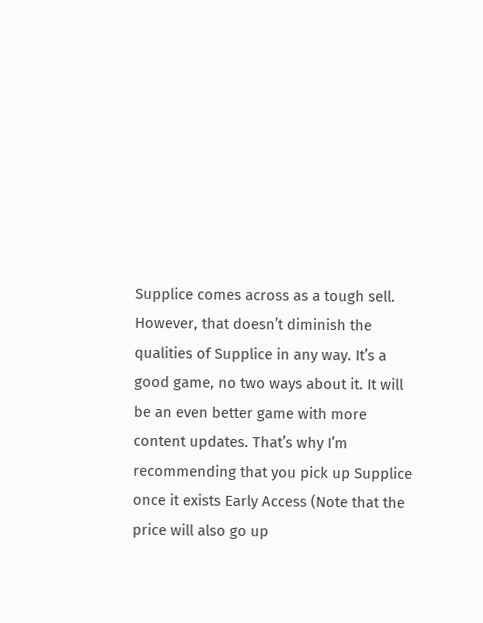Supplice comes across as a tough sell. However, that doesn’t diminish the qualities of Supplice in any way. It’s a good game, no two ways about it. It will be an even better game with more content updates. That’s why I’m recommending that you pick up Supplice once it exists Early Access (Note that the price will also go up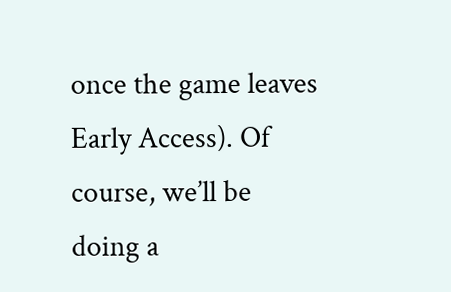once the game leaves Early Access). Of course, we’ll be doing a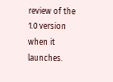review of the 1.0 version when it launches.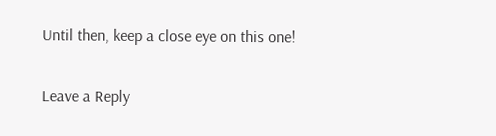Until then, keep a close eye on this one!

Leave a Reply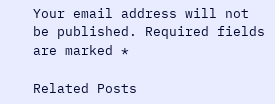Your email address will not be published. Required fields are marked *

Related Posts